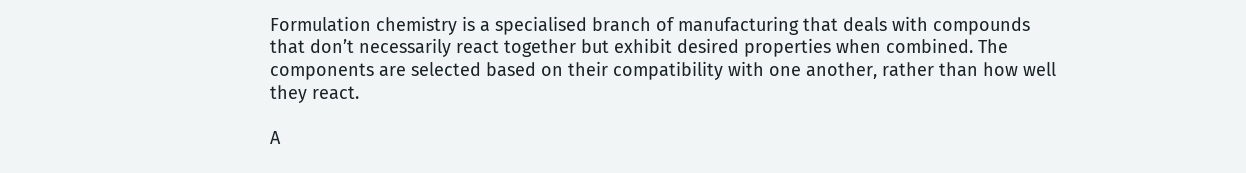Formulation chemistry is a specialised branch of manufacturing that deals with compounds that don’t necessarily react together but exhibit desired properties when combined. The components are selected based on their compatibility with one another, rather than how well they react.

A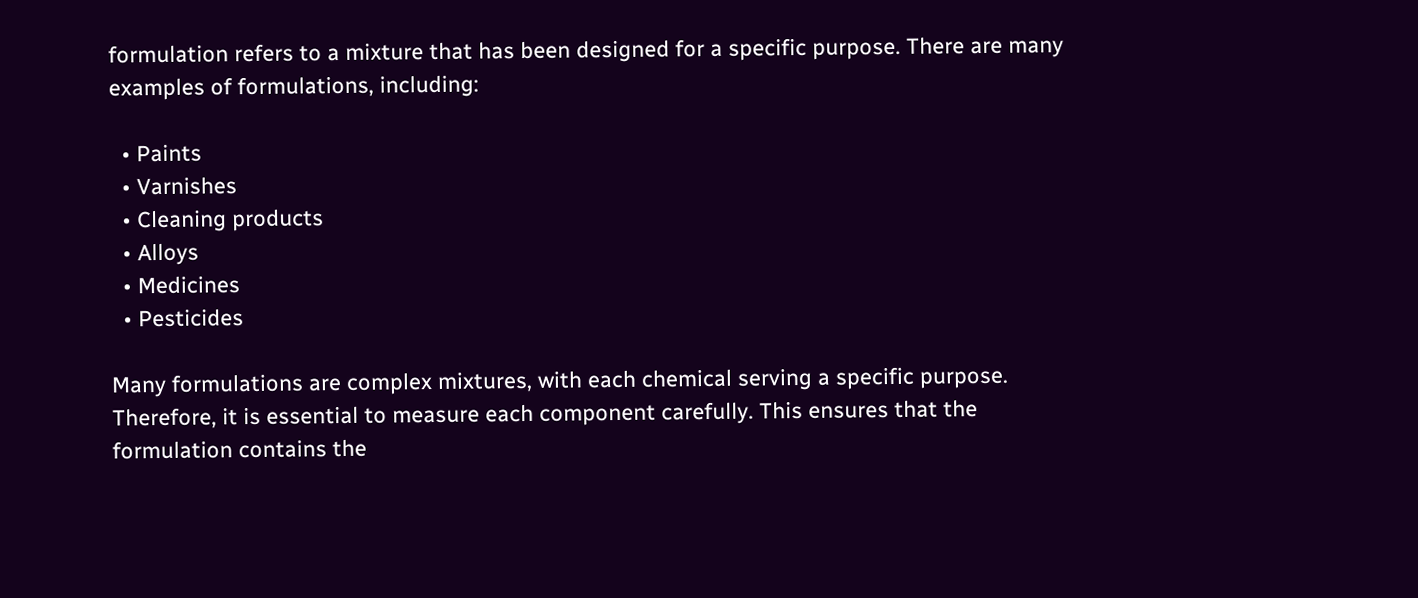formulation refers to a mixture that has been designed for a specific purpose. There are many examples of formulations, including:

  • Paints
  • Varnishes
  • Cleaning products
  • Alloys
  • Medicines
  • Pesticides

Many formulations are complex mixtures, with each chemical serving a specific purpose. Therefore, it is essential to measure each component carefully. This ensures that the formulation contains the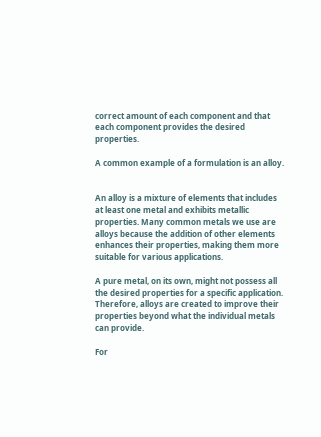correct amount of each component and that each component provides the desired properties.

A common example of a formulation is an alloy.


An alloy is a mixture of elements that includes at least one metal and exhibits metallic properties. Many common metals we use are alloys because the addition of other elements enhances their properties, making them more suitable for various applications.

A pure metal, on its own, might not possess all the desired properties for a specific application. Therefore, alloys are created to improve their properties beyond what the individual metals can provide.

For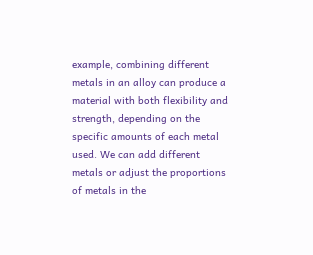example, combining different metals in an alloy can produce a material with both flexibility and strength, depending on the specific amounts of each metal used. We can add different metals or adjust the proportions of metals in the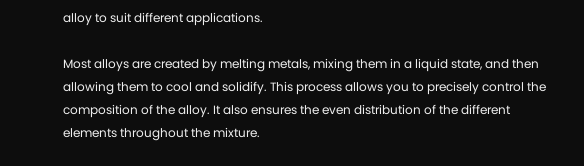alloy to suit different applications.

Most alloys are created by melting metals, mixing them in a liquid state, and then allowing them to cool and solidify. This process allows you to precisely control the composition of the alloy. It also ensures the even distribution of the different elements throughout the mixture.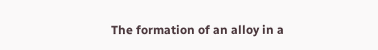The formation of an alloy in a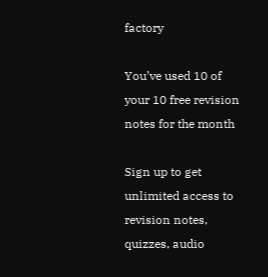factory

You’ve used 10 of your 10 free revision notes for the month

Sign up to get unlimited access to revision notes, quizzes, audio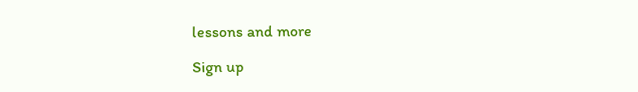lessons and more

Sign up